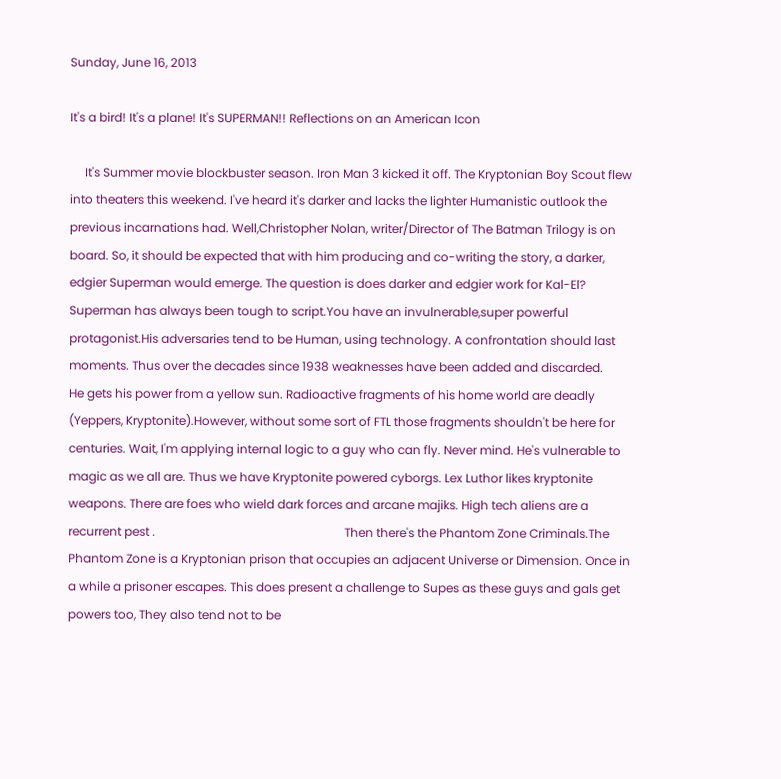Sunday, June 16, 2013

It's a bird! It's a plane! It's SUPERMAN!! Reflections on an American Icon

     It's Summer movie blockbuster season. Iron Man 3 kicked it off. The Kryptonian Boy Scout flew into theaters this weekend. I've heard it's darker and lacks the lighter Humanistic outlook the previous incarnations had. Well,Christopher Nolan, writer/Director of The Batman Trilogy is on board. So, it should be expected that with him producing and co-writing the story, a darker, edgier Superman would emerge. The question is does darker and edgier work for Kal-El?                                                                Superman has always been tough to script.You have an invulnerable,super powerful protagonist.His adversaries tend to be Human, using technology. A confrontation should last moments. Thus over the decades since 1938 weaknesses have been added and discarded.                                                               He gets his power from a yellow sun. Radioactive fragments of his home world are deadly (Yeppers, Kryptonite).However, without some sort of FTL those fragments shouldn't be here for centuries. Wait, I'm applying internal logic to a guy who can fly. Never mind. He's vulnerable to magic as we all are. Thus we have Kryptonite powered cyborgs. Lex Luthor likes kryptonite weapons. There are foes who wield dark forces and arcane majiks. High tech aliens are a  recurrent pest .                                                               Then there's the Phantom Zone Criminals.The Phantom Zone is a Kryptonian prison that occupies an adjacent Universe or Dimension. Once in a while a prisoner escapes. This does present a challenge to Supes as these guys and gals get powers too, They also tend not to be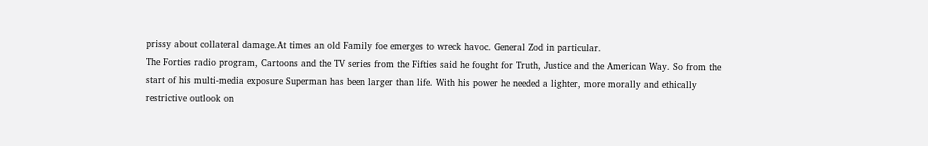prissy about collateral damage.At times an old Family foe emerges to wreck havoc. General Zod in particular.                                                               The Forties radio program, Cartoons and the TV series from the Fifties said he fought for Truth, Justice and the American Way. So from the start of his multi-media exposure Superman has been larger than life. With his power he needed a lighter, more morally and ethically restrictive outlook on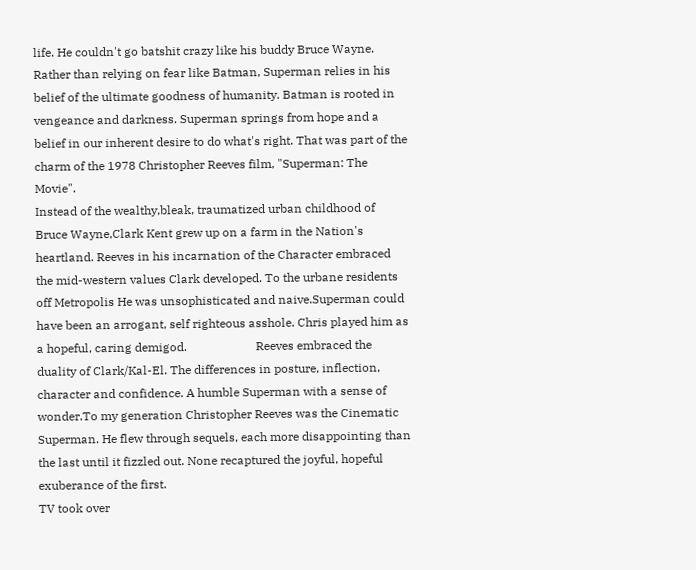life. He couldn't go batshit crazy like his buddy Bruce Wayne. Rather than relying on fear like Batman, Superman relies in his belief of the ultimate goodness of humanity. Batman is rooted in vengeance and darkness. Superman springs from hope and a belief in our inherent desire to do what's right. That was part of the charm of the 1978 Christopher Reeves film, "Superman: The Movie".                                                                                                      Instead of the wealthy,bleak, traumatized urban childhood of Bruce Wayne,Clark Kent grew up on a farm in the Nation's heartland. Reeves in his incarnation of the Character embraced the mid-western values Clark developed. To the urbane residents off Metropolis He was unsophisticated and naive.Superman could have been an arrogant, self righteous asshole. Chris played him as a hopeful, caring demigod.                       Reeves embraced the duality of Clark/Kal-El. The differences in posture, inflection, character and confidence. A humble Superman with a sense of wonder.To my generation Christopher Reeves was the Cinematic Superman. He flew through sequels, each more disappointing than the last until it fizzled out. None recaptured the joyful, hopeful exuberance of the first.                                                                                                 TV took over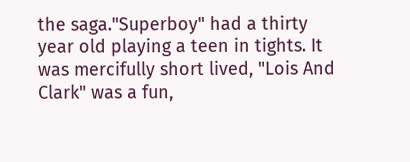the saga."Superboy" had a thirty year old playing a teen in tights. It was mercifully short lived, "Lois And Clark" was a fun,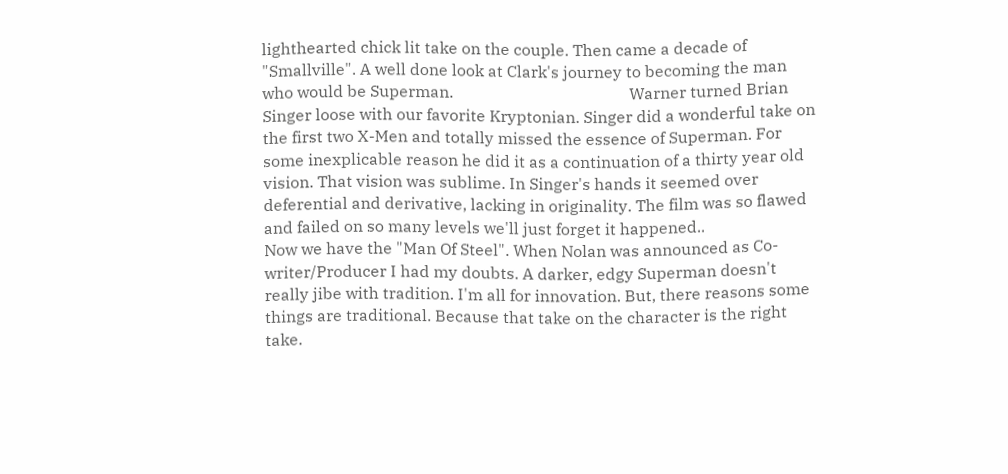lighthearted chick lit take on the couple. Then came a decade of "Smallville". A well done look at Clark's journey to becoming the man who would be Superman.                                            Warner turned Brian Singer loose with our favorite Kryptonian. Singer did a wonderful take on the first two X-Men and totally missed the essence of Superman. For some inexplicable reason he did it as a continuation of a thirty year old vision. That vision was sublime. In Singer's hands it seemed over deferential and derivative, lacking in originality. The film was so flawed and failed on so many levels we'll just forget it happened..                                                                                                                                                     Now we have the "Man Of Steel". When Nolan was announced as Co-writer/Producer I had my doubts. A darker, edgy Superman doesn't really jibe with tradition. I'm all for innovation. But, there reasons some things are traditional. Because that take on the character is the right take.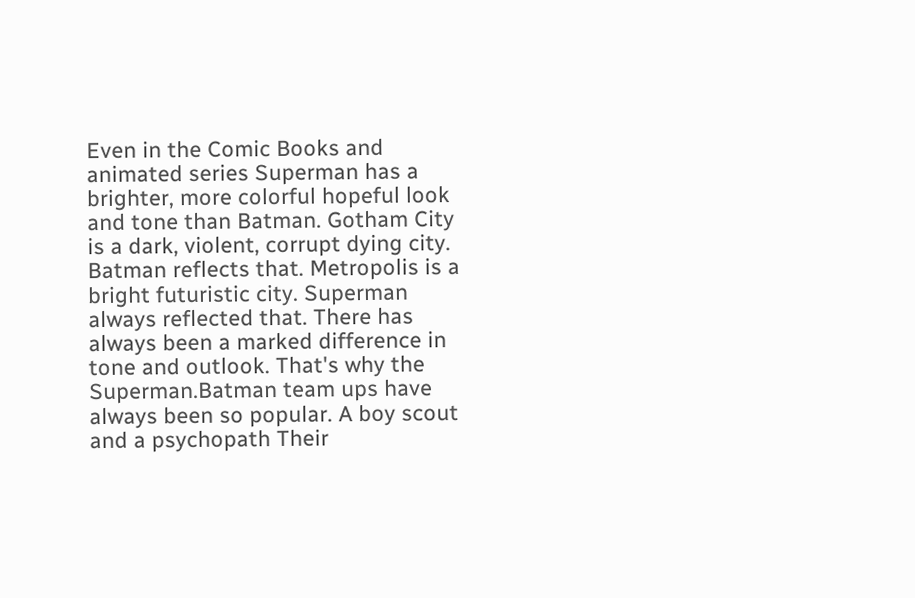Even in the Comic Books and animated series Superman has a brighter, more colorful hopeful look and tone than Batman. Gotham City is a dark, violent, corrupt dying city. Batman reflects that. Metropolis is a bright futuristic city. Superman always reflected that. There has always been a marked difference in tone and outlook. That's why the Superman.Batman team ups have always been so popular. A boy scout and a psychopath Their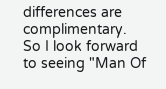differences are complimentary.                                                                                                                                                             So I look forward to seeing "Man Of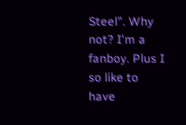Steel". Why not? I'm a fanboy. Plus I so like to have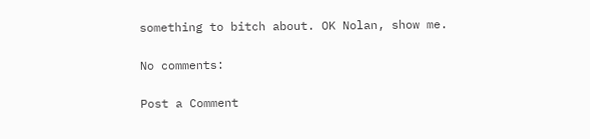something to bitch about. OK Nolan, show me.

No comments:

Post a Comment